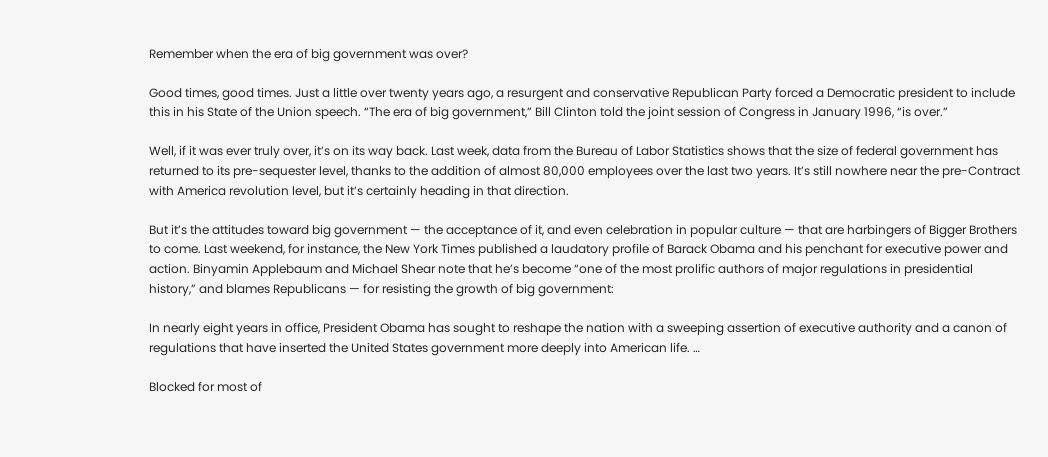Remember when the era of big government was over?

Good times, good times. Just a little over twenty years ago, a resurgent and conservative Republican Party forced a Democratic president to include this in his State of the Union speech. “The era of big government,” Bill Clinton told the joint session of Congress in January 1996, “is over.”

Well, if it was ever truly over, it’s on its way back. Last week, data from the Bureau of Labor Statistics shows that the size of federal government has returned to its pre-sequester level, thanks to the addition of almost 80,000 employees over the last two years. It’s still nowhere near the pre-Contract with America revolution level, but it’s certainly heading in that direction.

But it’s the attitudes toward big government — the acceptance of it, and even celebration in popular culture — that are harbingers of Bigger Brothers to come. Last weekend, for instance, the New York Times published a laudatory profile of Barack Obama and his penchant for executive power and action. Binyamin Applebaum and Michael Shear note that he’s become “one of the most prolific authors of major regulations in presidential history,” and blames Republicans — for resisting the growth of big government:

In nearly eight years in office, President Obama has sought to reshape the nation with a sweeping assertion of executive authority and a canon of regulations that have inserted the United States government more deeply into American life. …

Blocked for most of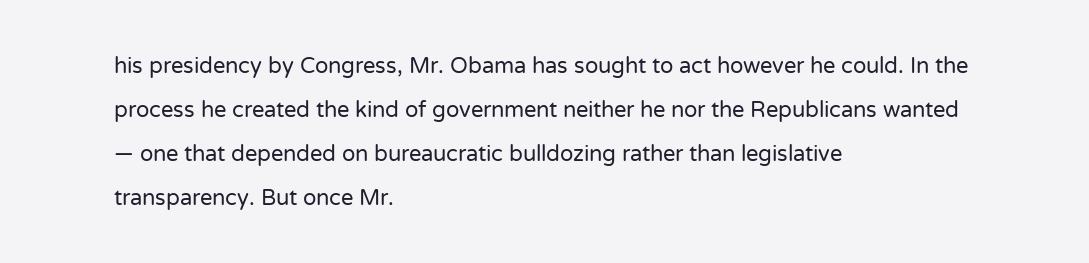his presidency by Congress, Mr. Obama has sought to act however he could. In the process he created the kind of government neither he nor the Republicans wanted — one that depended on bureaucratic bulldozing rather than legislative transparency. But once Mr.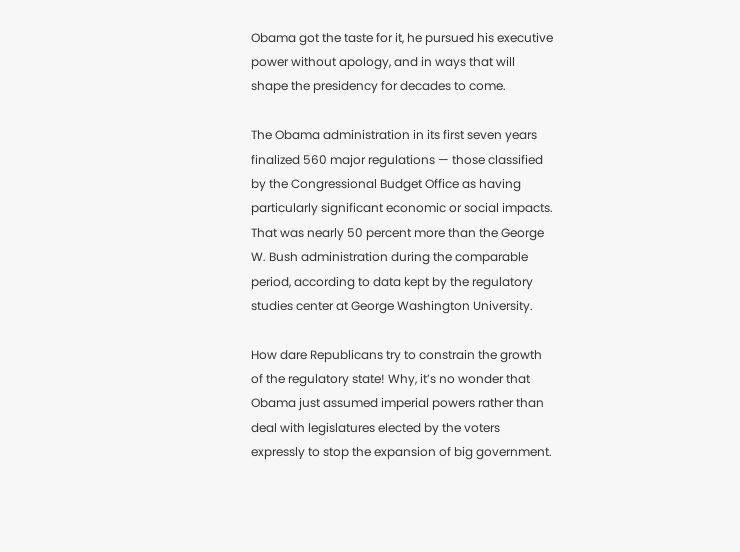Obama got the taste for it, he pursued his executive power without apology, and in ways that will shape the presidency for decades to come.

The Obama administration in its first seven years finalized 560 major regulations — those classified by the Congressional Budget Office as having particularly significant economic or social impacts. That was nearly 50 percent more than the George W. Bush administration during the comparable period, according to data kept by the regulatory studies center at George Washington University.

How dare Republicans try to constrain the growth of the regulatory state! Why, it’s no wonder that Obama just assumed imperial powers rather than deal with legislatures elected by the voters expressly to stop the expansion of big government.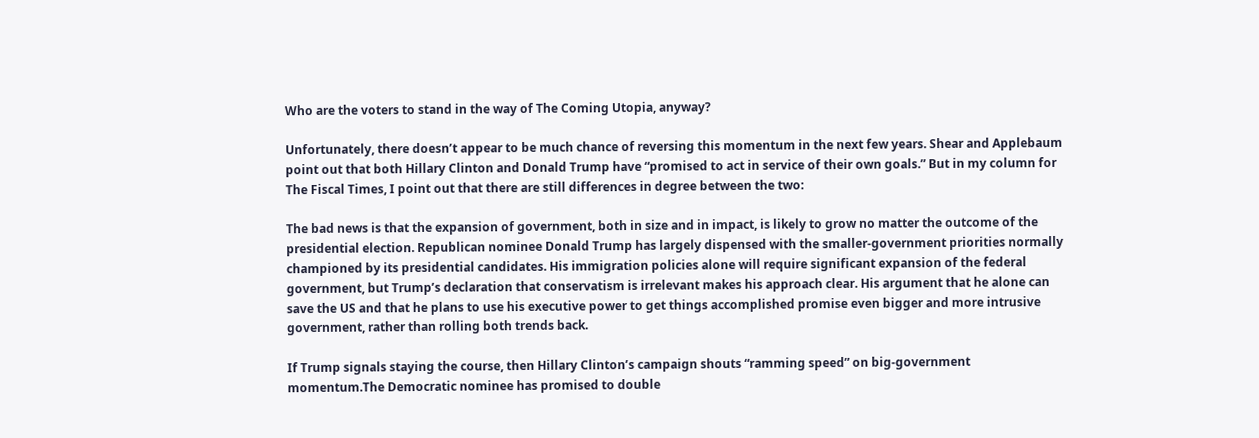Who are the voters to stand in the way of The Coming Utopia, anyway?

Unfortunately, there doesn’t appear to be much chance of reversing this momentum in the next few years. Shear and Applebaum point out that both Hillary Clinton and Donald Trump have “promised to act in service of their own goals.” But in my column for The Fiscal Times, I point out that there are still differences in degree between the two:

The bad news is that the expansion of government, both in size and in impact, is likely to grow no matter the outcome of the presidential election. Republican nominee Donald Trump has largely dispensed with the smaller-government priorities normally championed by its presidential candidates. His immigration policies alone will require significant expansion of the federal government, but Trump’s declaration that conservatism is irrelevant makes his approach clear. His argument that he alone can save the US and that he plans to use his executive power to get things accomplished promise even bigger and more intrusive government, rather than rolling both trends back.

If Trump signals staying the course, then Hillary Clinton’s campaign shouts “ramming speed” on big-government momentum.The Democratic nominee has promised to double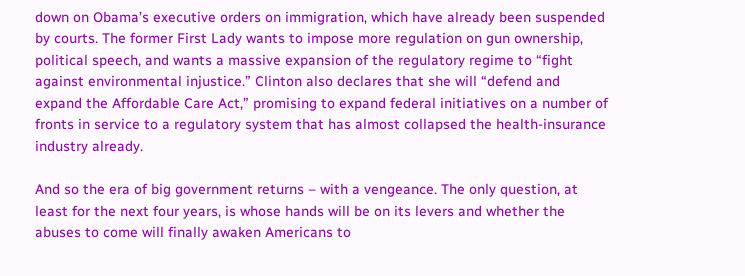down on Obama’s executive orders on immigration, which have already been suspended by courts. The former First Lady wants to impose more regulation on gun ownership, political speech, and wants a massive expansion of the regulatory regime to “fight against environmental injustice.” Clinton also declares that she will “defend and expand the Affordable Care Act,” promising to expand federal initiatives on a number of fronts in service to a regulatory system that has almost collapsed the health-insurance industry already.

And so the era of big government returns – with a vengeance. The only question, at least for the next four years, is whose hands will be on its levers and whether the abuses to come will finally awaken Americans to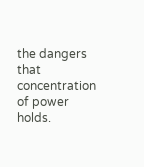the dangers that concentration of power holds.